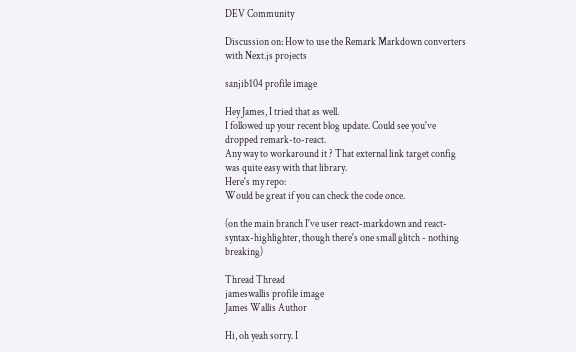DEV Community

Discussion on: How to use the Remark Markdown converters with Next.js projects

sanjib104 profile image

Hey James, I tried that as well.
I followed up your recent blog update. Could see you've dropped remark-to-react.
Any way to workaround it ? That external link target config was quite easy with that library.
Here's my repo:
Would be great if you can check the code once.

(on the main branch I've user react-markdown and react-syntax-highlighter, though there's one small glitch - nothing breaking)

Thread Thread
jameswallis profile image
James Wallis Author

Hi, oh yeah sorry. I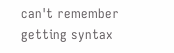can't remember getting syntax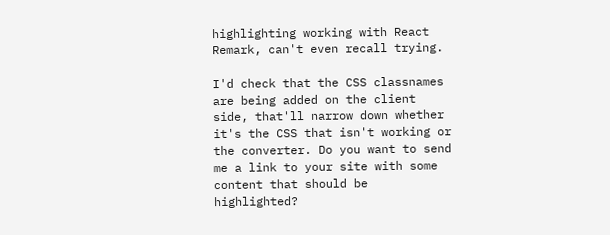highlighting working with React Remark, can't even recall trying.

I'd check that the CSS classnames are being added on the client side, that'll narrow down whether it's the CSS that isn't working or the converter. Do you want to send me a link to your site with some content that should be highlighted?